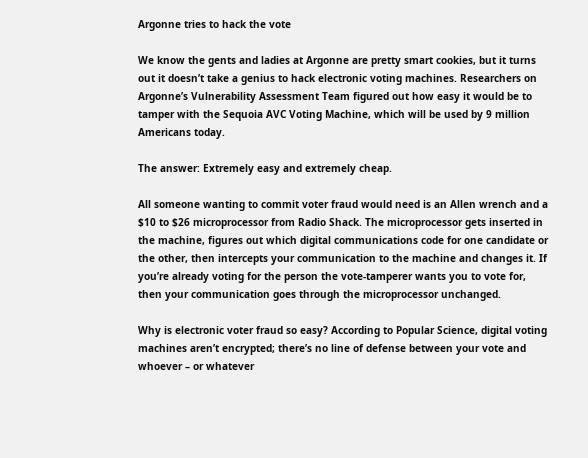Argonne tries to hack the vote

We know the gents and ladies at Argonne are pretty smart cookies, but it turns out it doesn’t take a genius to hack electronic voting machines. Researchers on Argonne’s Vulnerability Assessment Team figured out how easy it would be to tamper with the Sequoia AVC Voting Machine, which will be used by 9 million Americans today.

The answer: Extremely easy and extremely cheap.

All someone wanting to commit voter fraud would need is an Allen wrench and a $10 to $26 microprocessor from Radio Shack. The microprocessor gets inserted in the machine, figures out which digital communications code for one candidate or the other, then intercepts your communication to the machine and changes it. If you’re already voting for the person the vote-tamperer wants you to vote for, then your communication goes through the microprocessor unchanged.

Why is electronic voter fraud so easy? According to Popular Science, digital voting machines aren’t encrypted; there’s no line of defense between your vote and whoever – or whatever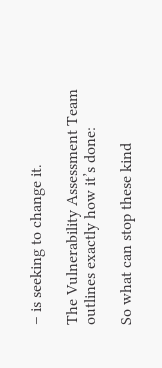– is seeking to change it.

The Vulnerability Assessment Team outlines exactly how it’s done:

So what can stop these kind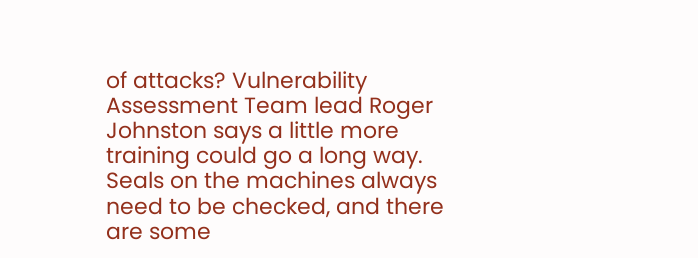of attacks? Vulnerability Assessment Team lead Roger Johnston says a little more training could go a long way. Seals on the machines always need to be checked, and there are some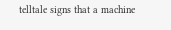telltale signs that a machine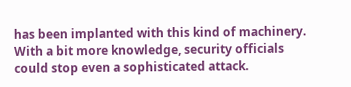has been implanted with this kind of machinery. With a bit more knowledge, security officials could stop even a sophisticated attack.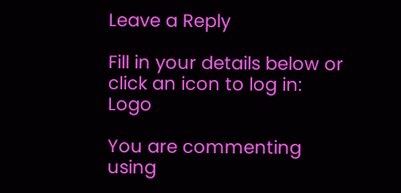Leave a Reply

Fill in your details below or click an icon to log in: Logo

You are commenting using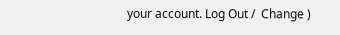your account. Log Out /  Change )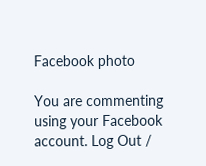Facebook photo

You are commenting using your Facebook account. Log Out /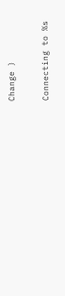Change )

Connecting to %s